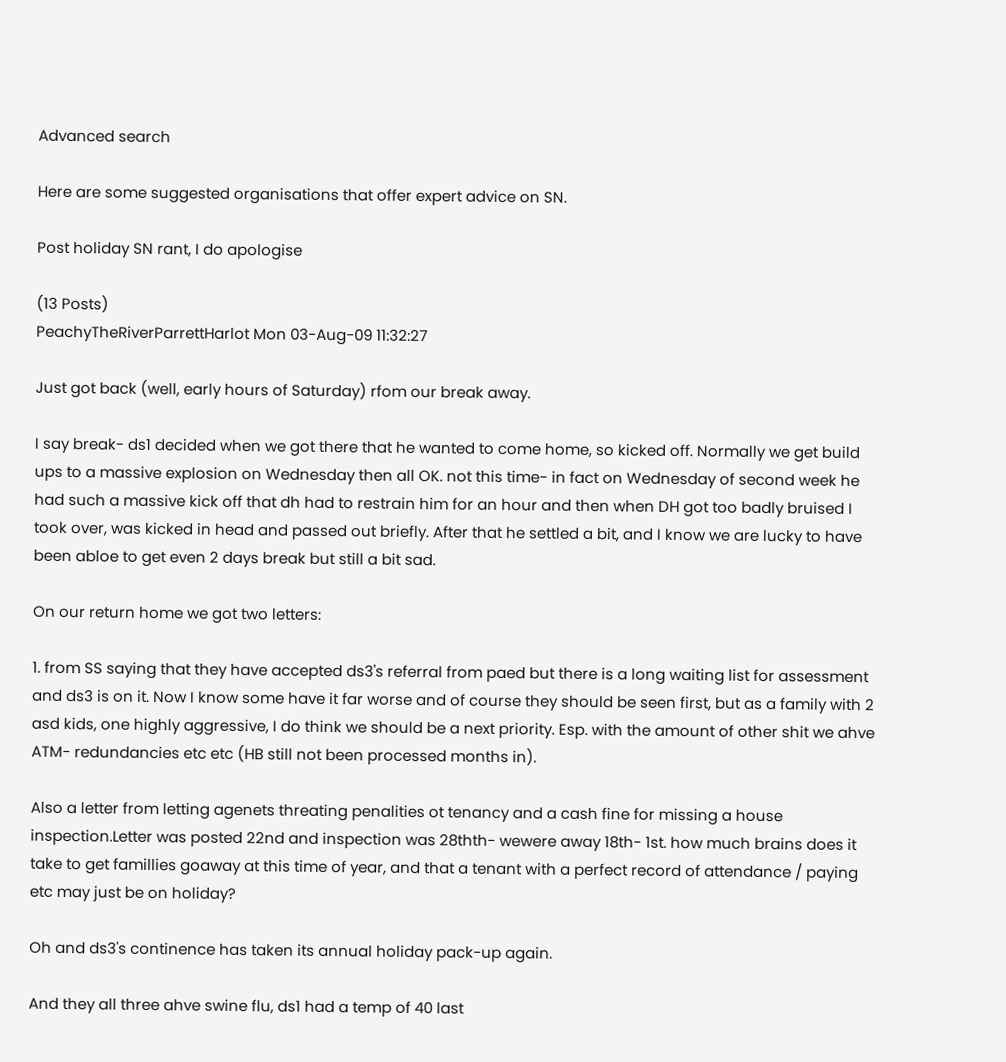Advanced search

Here are some suggested organisations that offer expert advice on SN.

Post holiday SN rant, I do apologise

(13 Posts)
PeachyTheRiverParrettHarlot Mon 03-Aug-09 11:32:27

Just got back (well, early hours of Saturday) rfom our break away.

I say break- ds1 decided when we got there that he wanted to come home, so kicked off. Normally we get build ups to a massive explosion on Wednesday then all OK. not this time- in fact on Wednesday of second week he had such a massive kick off that dh had to restrain him for an hour and then when DH got too badly bruised I took over, was kicked in head and passed out briefly. After that he settled a bit, and I know we are lucky to have been abloe to get even 2 days break but still a bit sad.

On our return home we got two letters:

1. from SS saying that they have accepted ds3's referral from paed but there is a long waiting list for assessment and ds3 is on it. Now I know some have it far worse and of course they should be seen first, but as a family with 2 asd kids, one highly aggressive, I do think we should be a next priority. Esp. with the amount of other shit we ahve ATM- redundancies etc etc (HB still not been processed months in).

Also a letter from letting agenets threating penalities ot tenancy and a cash fine for missing a house inspection.Letter was posted 22nd and inspection was 28thth- wewere away 18th- 1st. how much brains does it take to get famillies goaway at this time of year, and that a tenant with a perfect record of attendance / paying etc may just be on holiday?

Oh and ds3's continence has taken its annual holiday pack-up again.

And they all three ahve swine flu, ds1 had a temp of 40 last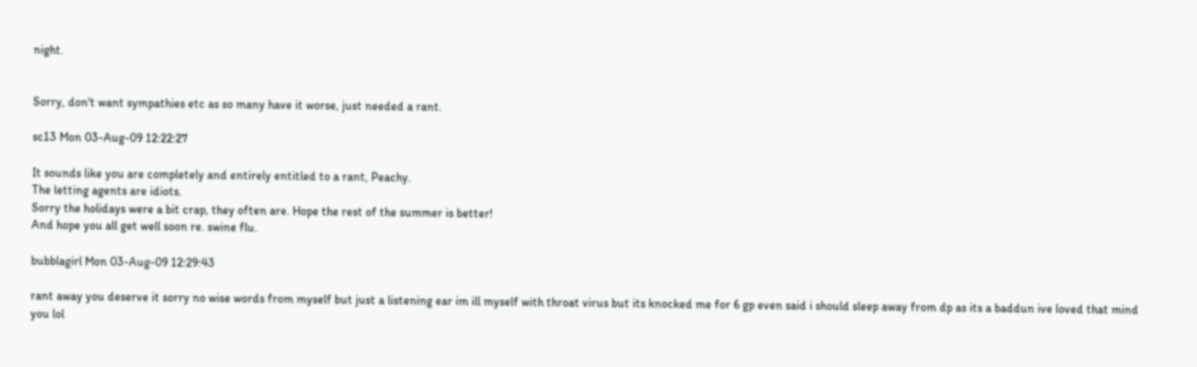night.


Sorry, don't want sympathies etc as so many have it worse, just needed a rant.

sc13 Mon 03-Aug-09 12:22:27

It sounds like you are completely and entirely entitled to a rant, Peachy.
The letting agents are idiots.
Sorry the holidays were a bit crap, they often are. Hope the rest of the summer is better!
And hope you all get well soon re. swine flu.

bubblagirl Mon 03-Aug-09 12:29:43

rant away you deserve it sorry no wise words from myself but just a listening ear im ill myself with throat virus but its knocked me for 6 gp even said i should sleep away from dp as its a baddun ive loved that mind you lol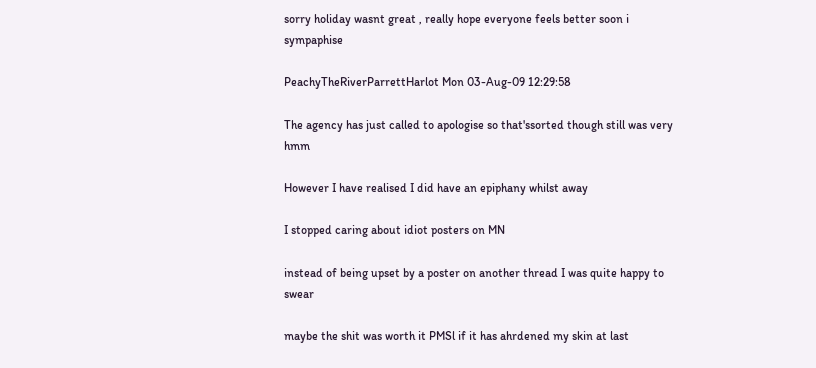sorry holiday wasnt great , really hope everyone feels better soon i sympaphise

PeachyTheRiverParrettHarlot Mon 03-Aug-09 12:29:58

The agency has just called to apologise so that'ssorted though still was very hmm

However I have realised I did have an epiphany whilst away

I stopped caring about idiot posters on MN

instead of being upset by a poster on another thread I was quite happy to swear

maybe the shit was worth it PMSl if it has ahrdened my skin at last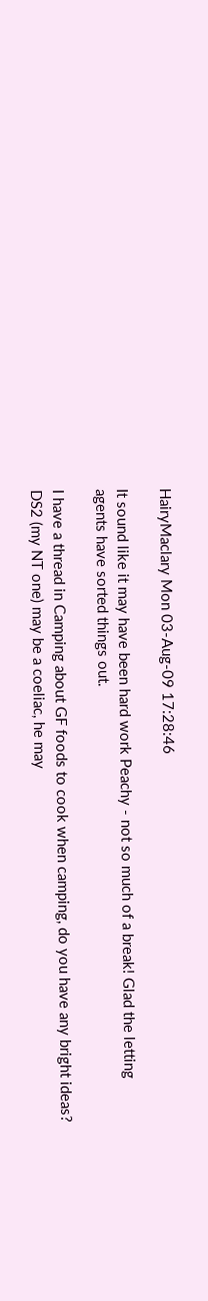HairyMaclary Mon 03-Aug-09 17:28:46

It sound like it may have been hard work Peachy - not so much of a break! Glad the letting agents have sorted things out.

I have a thread in Camping about GF foods to cook when camping, do you have any bright ideas? DS2 (my NT one) may be a coeliac, he may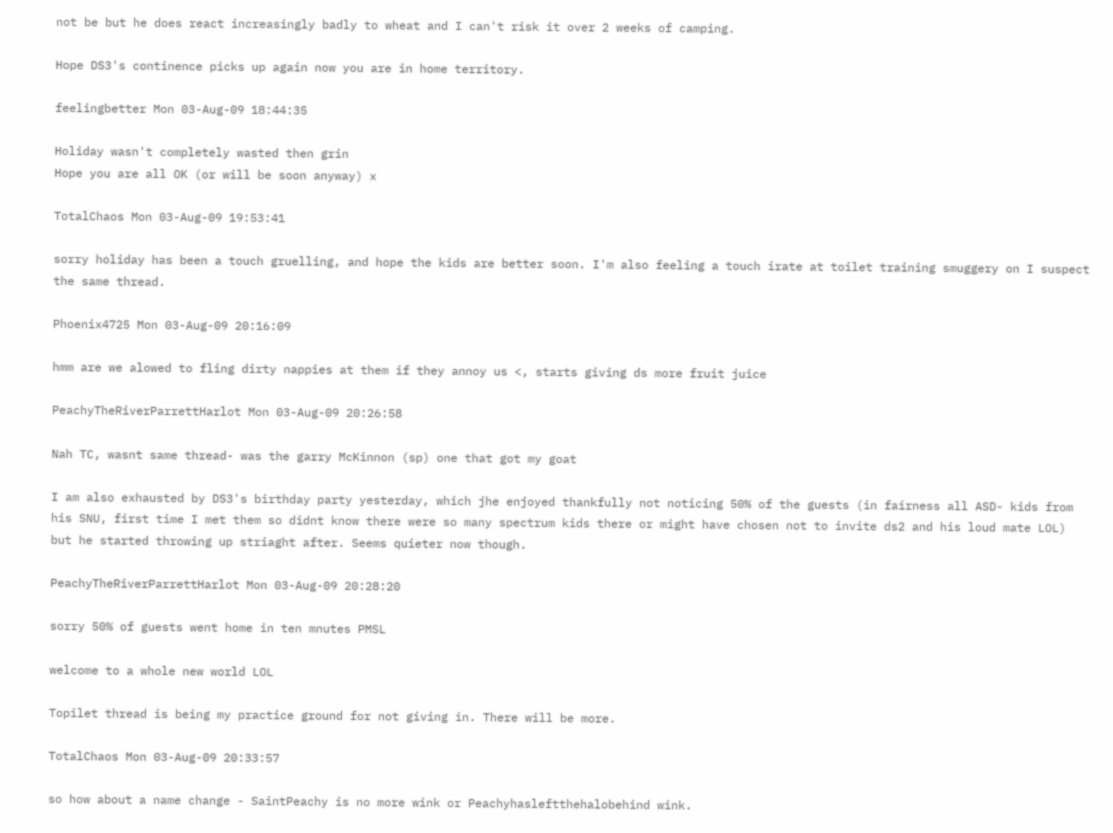not be but he does react increasingly badly to wheat and I can't risk it over 2 weeks of camping.

Hope DS3's continence picks up again now you are in home territory.

feelingbetter Mon 03-Aug-09 18:44:35

Holiday wasn't completely wasted then grin
Hope you are all OK (or will be soon anyway) x

TotalChaos Mon 03-Aug-09 19:53:41

sorry holiday has been a touch gruelling, and hope the kids are better soon. I'm also feeling a touch irate at toilet training smuggery on I suspect the same thread.

Phoenix4725 Mon 03-Aug-09 20:16:09

hmm are we alowed to fling dirty nappies at them if they annoy us <, starts giving ds more fruit juice

PeachyTheRiverParrettHarlot Mon 03-Aug-09 20:26:58

Nah TC, wasnt same thread- was the garry McKinnon (sp) one that got my goat

I am also exhausted by DS3's birthday party yesterday, which jhe enjoyed thankfully not noticing 50% of the guests (in fairness all ASD- kids from his SNU, first time I met them so didnt know there were so many spectrum kids there or might have chosen not to invite ds2 and his loud mate LOL) but he started throwing up striaght after. Seems quieter now though.

PeachyTheRiverParrettHarlot Mon 03-Aug-09 20:28:20

sorry 50% of guests went home in ten mnutes PMSL

welcome to a whole new world LOL

Topilet thread is being my practice ground for not giving in. There will be more.

TotalChaos Mon 03-Aug-09 20:33:57

so how about a name change - SaintPeachy is no more wink or Peachyhasleftthehalobehind wink.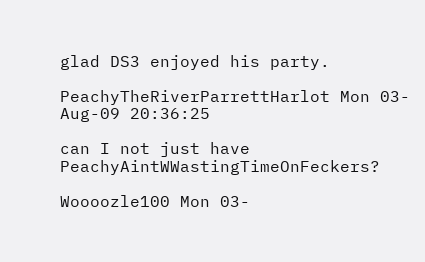glad DS3 enjoyed his party.

PeachyTheRiverParrettHarlot Mon 03-Aug-09 20:36:25

can I not just have PeachyAintWWastingTimeOnFeckers?

Woooozle100 Mon 03-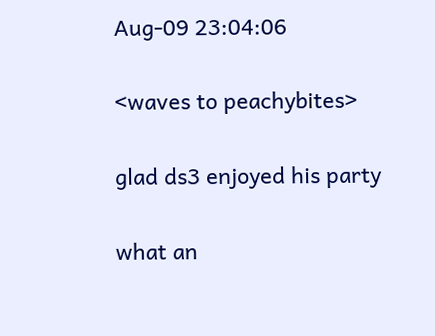Aug-09 23:04:06

<waves to peachybites>

glad ds3 enjoyed his party

what an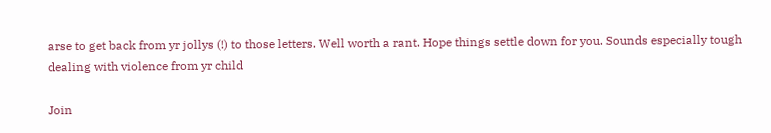arse to get back from yr jollys (!) to those letters. Well worth a rant. Hope things settle down for you. Sounds especially tough dealing with violence from yr child

Join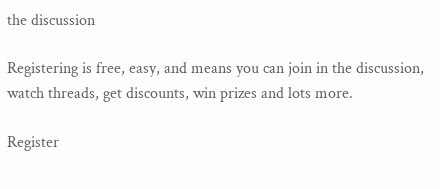the discussion

Registering is free, easy, and means you can join in the discussion, watch threads, get discounts, win prizes and lots more.

Register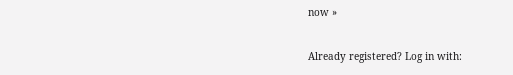now »

Already registered? Log in with: